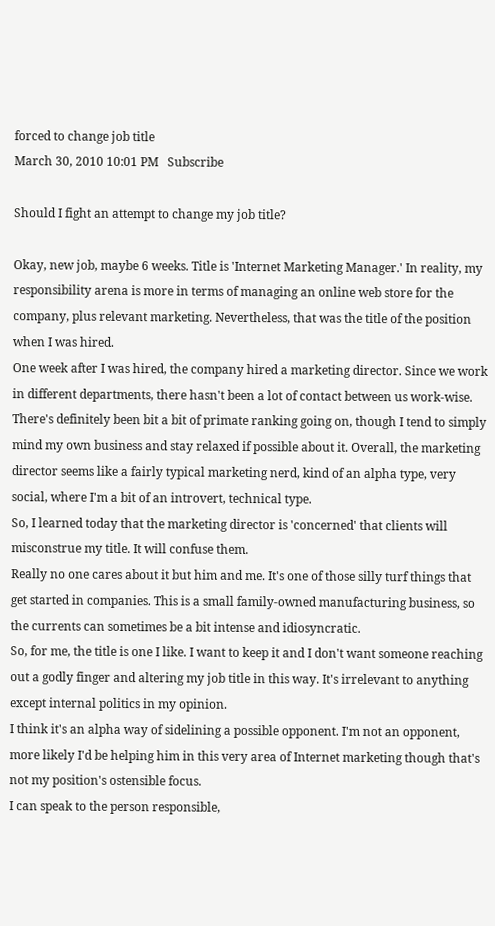forced to change job title
March 30, 2010 10:01 PM   Subscribe

Should I fight an attempt to change my job title?

Okay, new job, maybe 6 weeks. Title is 'Internet Marketing Manager.' In reality, my responsibility arena is more in terms of managing an online web store for the company, plus relevant marketing. Nevertheless, that was the title of the position when I was hired.
One week after I was hired, the company hired a marketing director. Since we work in different departments, there hasn't been a lot of contact between us work-wise. There's definitely been bit a bit of primate ranking going on, though I tend to simply mind my own business and stay relaxed if possible about it. Overall, the marketing director seems like a fairly typical marketing nerd, kind of an alpha type, very social, where I'm a bit of an introvert, technical type.
So, I learned today that the marketing director is 'concerned' that clients will misconstrue my title. It will confuse them.
Really no one cares about it but him and me. It's one of those silly turf things that get started in companies. This is a small family-owned manufacturing business, so the currents can sometimes be a bit intense and idiosyncratic.
So, for me, the title is one I like. I want to keep it and I don't want someone reaching out a godly finger and altering my job title in this way. It's irrelevant to anything except internal politics in my opinion.
I think it's an alpha way of sidelining a possible opponent. I'm not an opponent, more likely I'd be helping him in this very area of Internet marketing though that's not my position's ostensible focus.
I can speak to the person responsible,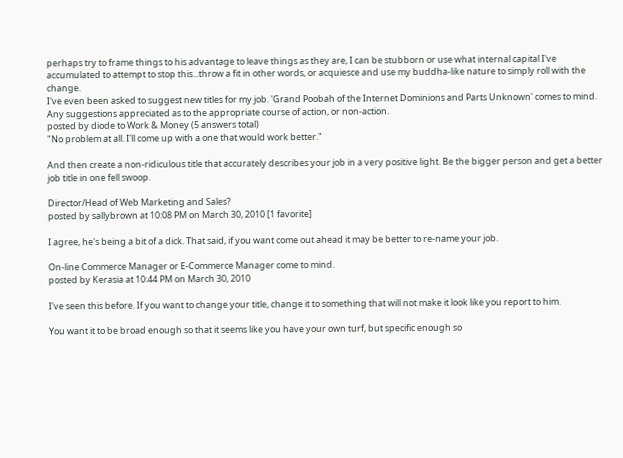perhaps try to frame things to his advantage to leave things as they are, I can be stubborn or use what internal capital I've accumulated to attempt to stop this...throw a fit in other words, or acquiesce and use my buddha-like nature to simply roll with the change.
I've even been asked to suggest new titles for my job. 'Grand Poobah of the Internet Dominions and Parts Unknown' comes to mind. Any suggestions appreciated as to the appropriate course of action, or non-action.
posted by diode to Work & Money (5 answers total)
"No problem at all. I'll come up with a one that would work better."

And then create a non-ridiculous title that accurately describes your job in a very positive light. Be the bigger person and get a better job title in one fell swoop.

Director/Head of Web Marketing and Sales?
posted by sallybrown at 10:08 PM on March 30, 2010 [1 favorite]

I agree, he's being a bit of a dick. That said, if you want come out ahead it may be better to re-name your job.

On-line Commerce Manager or E-Commerce Manager come to mind.
posted by Kerasia at 10:44 PM on March 30, 2010

I've seen this before. If you want to change your title, change it to something that will not make it look like you report to him.

You want it to be broad enough so that it seems like you have your own turf, but specific enough so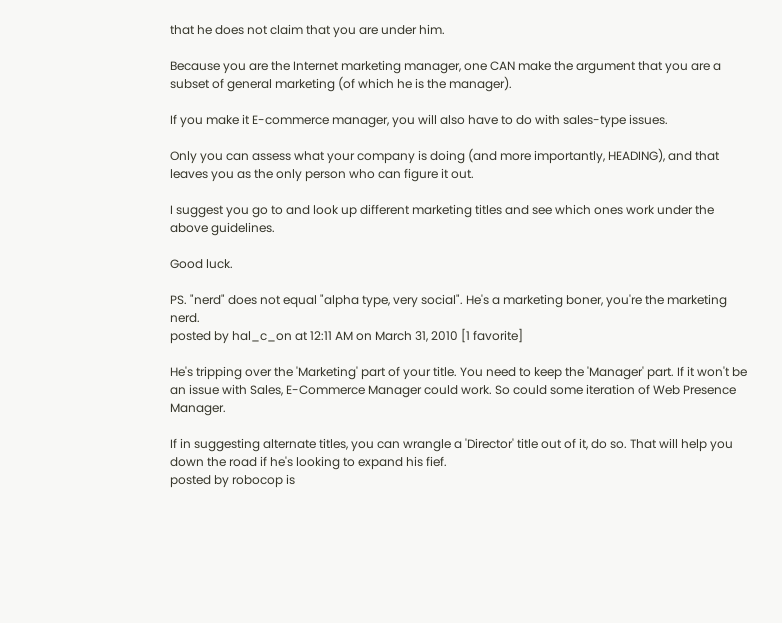that he does not claim that you are under him.

Because you are the Internet marketing manager, one CAN make the argument that you are a subset of general marketing (of which he is the manager).

If you make it E-commerce manager, you will also have to do with sales-type issues.

Only you can assess what your company is doing (and more importantly, HEADING), and that leaves you as the only person who can figure it out.

I suggest you go to and look up different marketing titles and see which ones work under the above guidelines.

Good luck.

PS. "nerd" does not equal "alpha type, very social". He's a marketing boner, you're the marketing nerd.
posted by hal_c_on at 12:11 AM on March 31, 2010 [1 favorite]

He's tripping over the 'Marketing' part of your title. You need to keep the 'Manager' part. If it won't be an issue with Sales, E-Commerce Manager could work. So could some iteration of Web Presence Manager.

If in suggesting alternate titles, you can wrangle a 'Director' title out of it, do so. That will help you down the road if he's looking to expand his fief.
posted by robocop is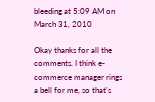bleeding at 5:09 AM on March 31, 2010

Okay thanks for all the comments. I think e-commerce manager rings a bell for me, so that's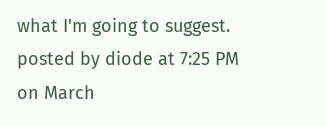what I'm going to suggest.
posted by diode at 7:25 PM on March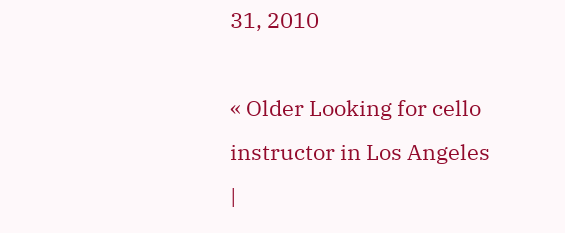31, 2010

« Older Looking for cello instructor in Los Angeles   |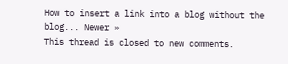How to insert a link into a blog without the blog... Newer »
This thread is closed to new comments.